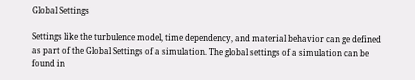Global Settings

Settings like the turbulence model, time dependency, and material behavior can ge defined as part of the Global Settings of a simulation. The global settings of a simulation can be found in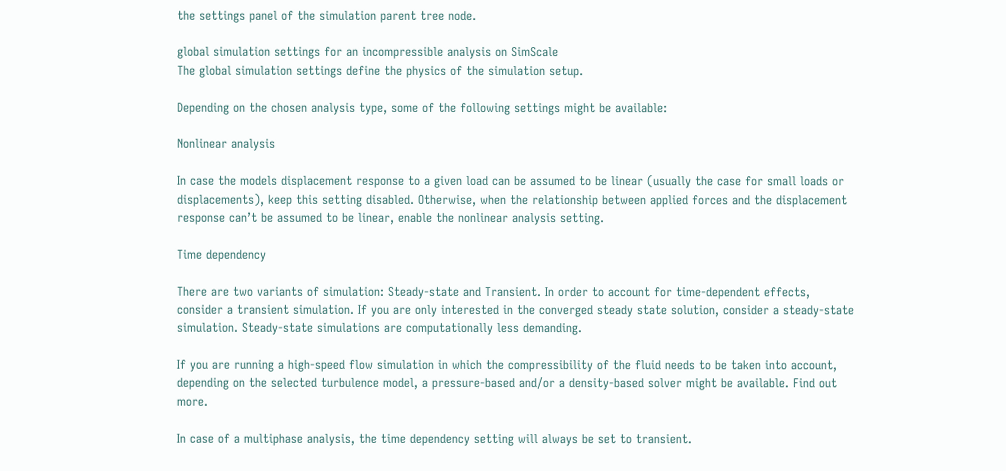the settings panel of the simulation parent tree node.

global simulation settings for an incompressible analysis on SimScale
The global simulation settings define the physics of the simulation setup.

Depending on the chosen analysis type, some of the following settings might be available:

Nonlinear analysis

In case the models displacement response to a given load can be assumed to be linear (usually the case for small loads or displacements), keep this setting disabled. Otherwise, when the relationship between applied forces and the displacement response can’t be assumed to be linear, enable the nonlinear analysis setting.

Time dependency

There are two variants of simulation: Steady-state and Transient. In order to account for time-dependent effects, consider a transient simulation. If you are only interested in the converged steady state solution, consider a steady-state simulation. Steady-state simulations are computationally less demanding.

If you are running a high-speed flow simulation in which the compressibility of the fluid needs to be taken into account, depending on the selected turbulence model, a pressure-based and/or a density-based solver might be available. Find out more.

In case of a multiphase analysis, the time dependency setting will always be set to transient.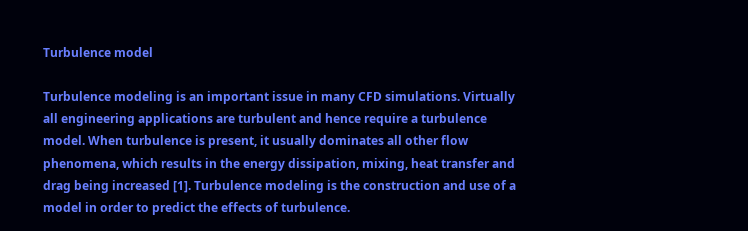Turbulence model

Turbulence modeling is an important issue in many CFD simulations. Virtually all engineering applications are turbulent and hence require a turbulence model. When turbulence is present, it usually dominates all other flow phenomena, which results in the energy dissipation, mixing, heat transfer and drag being increased [1]. Turbulence modeling is the construction and use of a model in order to predict the effects of turbulence.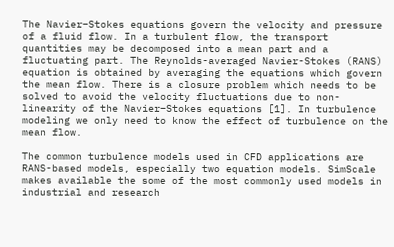The Navier–Stokes equations govern the velocity and pressure of a fluid flow. In a turbulent flow, the transport quantities may be decomposed into a mean part and a fluctuating part. The Reynolds-averaged Navier-Stokes (RANS) equation is obtained by averaging the equations which govern the mean flow. There is a closure problem which needs to be solved to avoid the velocity fluctuations due to non-linearity of the Navier–Stokes equations [1]. In turbulence modeling we only need to know the effect of turbulence on the mean flow.

The common turbulence models used in CFD applications are RANS-based models, especially two equation models. SimScale makes available the some of the most commonly used models in industrial and research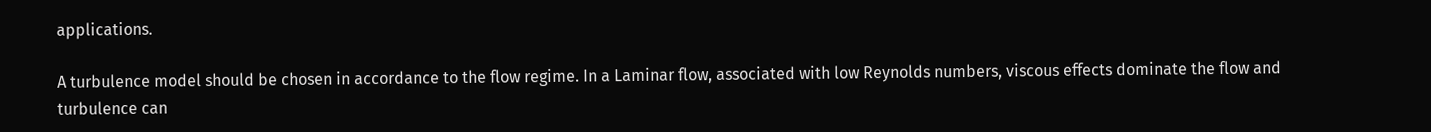applications.

A turbulence model should be chosen in accordance to the flow regime. In a Laminar flow, associated with low Reynolds numbers, viscous effects dominate the flow and turbulence can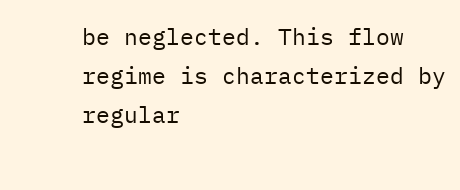be neglected. This flow regime is characterized by regular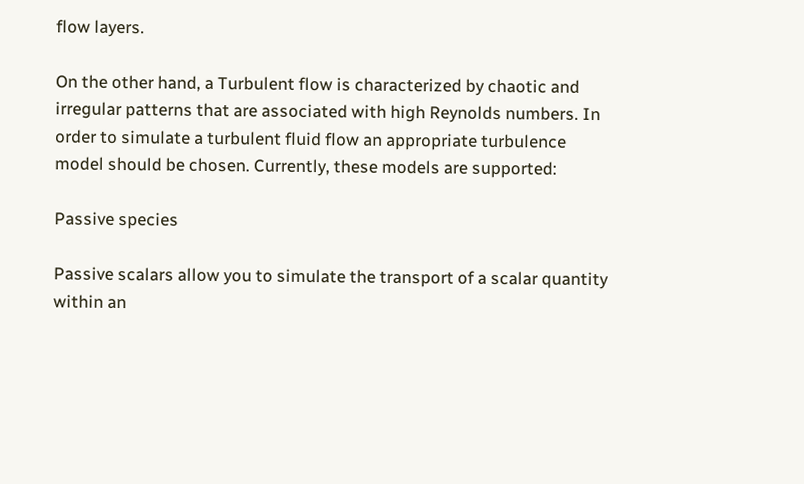flow layers.

On the other hand, a Turbulent flow is characterized by chaotic and irregular patterns that are associated with high Reynolds numbers. In order to simulate a turbulent fluid flow an appropriate turbulence model should be chosen. Currently, these models are supported:

Passive species

Passive scalars allow you to simulate the transport of a scalar quantity within an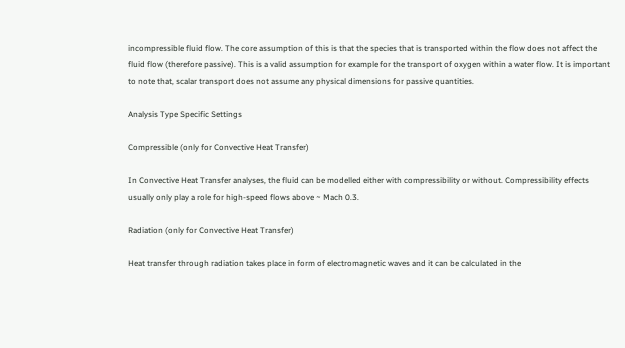incompressible fluid flow. The core assumption of this is that the species that is transported within the flow does not affect the fluid flow (therefore passive). This is a valid assumption for example for the transport of oxygen within a water flow. It is important to note that, scalar transport does not assume any physical dimensions for passive quantities.

Analysis Type Specific Settings

Compressible (only for Convective Heat Transfer)

In Convective Heat Transfer analyses, the fluid can be modelled either with compressibility or without. Compressibility effects usually only play a role for high-speed flows above ~ Mach 0.3.

Radiation (only for Convective Heat Transfer)

Heat transfer through radiation takes place in form of electromagnetic waves and it can be calculated in the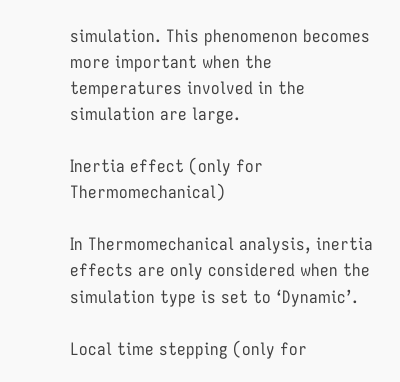simulation. This phenomenon becomes more important when the temperatures involved in the simulation are large.

Inertia effect (only for Thermomechanical)

In Thermomechanical analysis, inertia effects are only considered when the simulation type is set to ‘Dynamic’.

Local time stepping (only for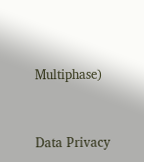Multiphase)


Data Privacy